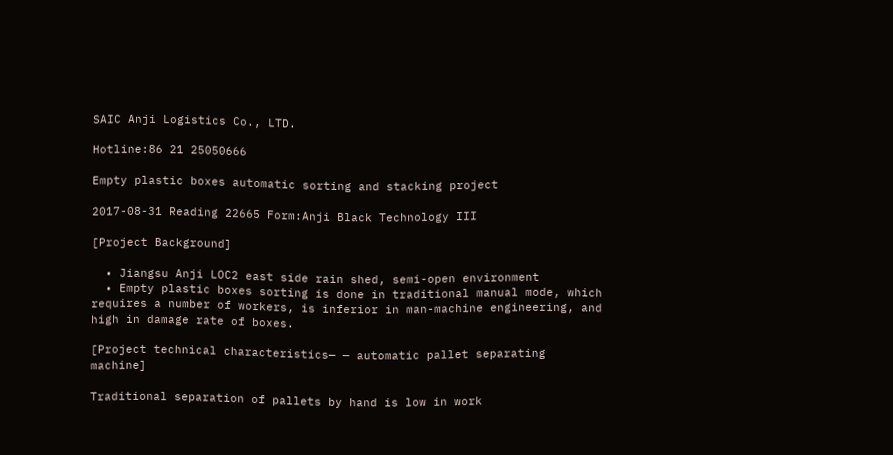SAIC Anji Logistics Co., LTD.

Hotline:86 21 25050666

Empty plastic boxes automatic sorting and stacking project

2017-08-31 Reading 22665 Form:Anji Black Technology III

[Project Background]

  • Jiangsu Anji LOC2 east side rain shed, semi-open environment
  • Empty plastic boxes sorting is done in traditional manual mode, which requires a number of workers, is inferior in man-machine engineering, and high in damage rate of boxes.

[Project technical characteristics— — automatic pallet separating machine]

Traditional separation of pallets by hand is low in work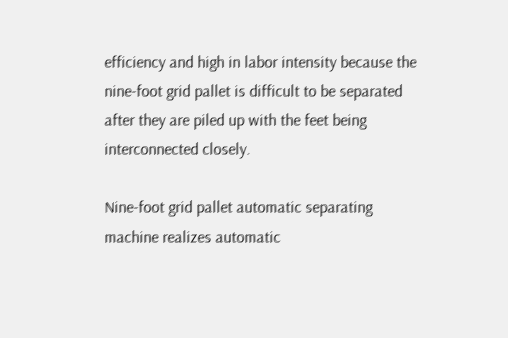efficiency and high in labor intensity because the nine-foot grid pallet is difficult to be separated after they are piled up with the feet being interconnected closely.

Nine-foot grid pallet automatic separating machine realizes automatic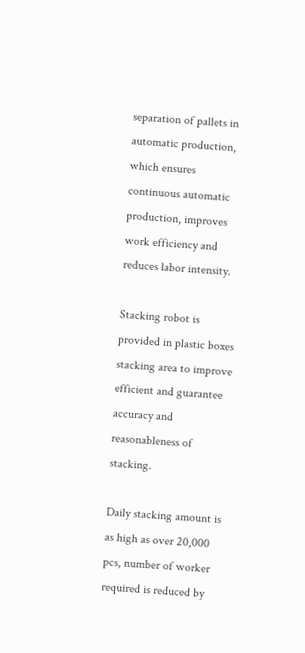separation of pallets in automatic production, which ensures continuous automatic production, improves work efficiency and reduces labor intensity.

Stacking robot is provided in plastic boxes stacking area to improve efficient and guarantee accuracy and reasonableness of stacking.

Daily stacking amount is as high as over 20,000 pcs, number of worker required is reduced by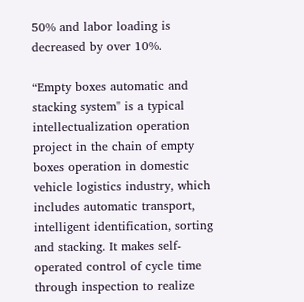50% and labor loading is decreased by over 10%.

“Empty boxes automatic and stacking system" is a typical intellectualization operation project in the chain of empty boxes operation in domestic vehicle logistics industry, which includes automatic transport, intelligent identification, sorting and stacking. It makes self-operated control of cycle time through inspection to realize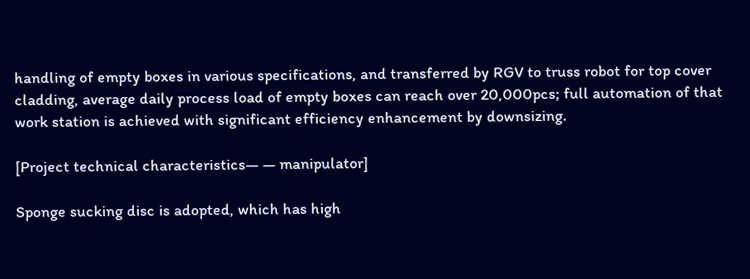handling of empty boxes in various specifications, and transferred by RGV to truss robot for top cover cladding, average daily process load of empty boxes can reach over 20,000pcs; full automation of that work station is achieved with significant efficiency enhancement by downsizing.

[Project technical characteristics— — manipulator]

Sponge sucking disc is adopted, which has high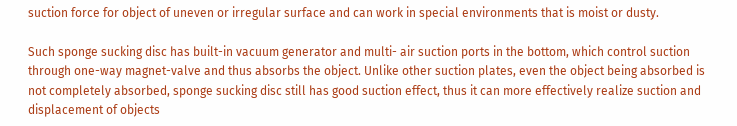suction force for object of uneven or irregular surface and can work in special environments that is moist or dusty.

Such sponge sucking disc has built-in vacuum generator and multi- air suction ports in the bottom, which control suction through one-way magnet-valve and thus absorbs the object. Unlike other suction plates, even the object being absorbed is not completely absorbed, sponge sucking disc still has good suction effect, thus it can more effectively realize suction and displacement of objects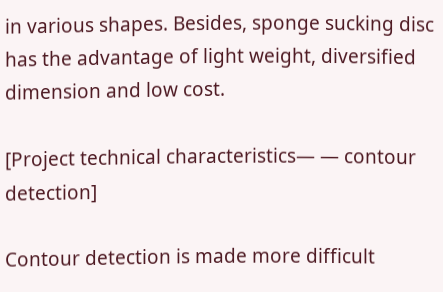in various shapes. Besides, sponge sucking disc has the advantage of light weight, diversified dimension and low cost.

[Project technical characteristics— — contour detection]

Contour detection is made more difficult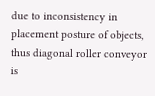due to inconsistency in placement posture of objects, thus diagonal roller conveyor is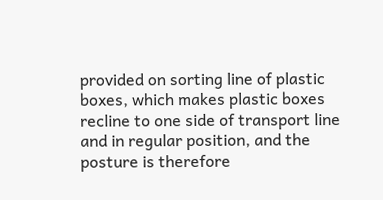provided on sorting line of plastic boxes, which makes plastic boxes recline to one side of transport line and in regular position, and the posture is therefore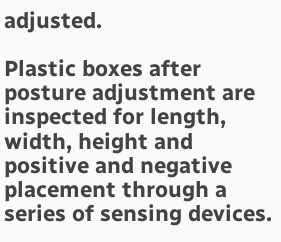adjusted.

Plastic boxes after posture adjustment are inspected for length, width, height and positive and negative placement through a series of sensing devices.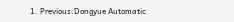1. Previous:Dongyue Automatic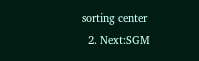sorting center
  2. Next:SGM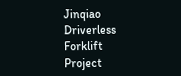Jinqiao Driverless Forklift Project